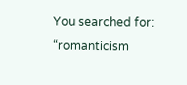You searched for: “romanticism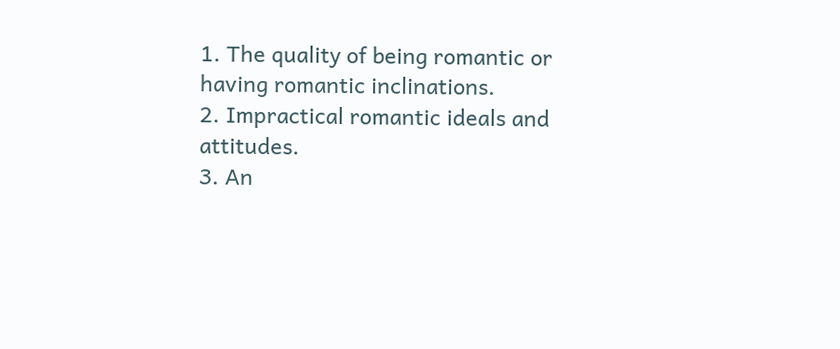1. The quality of being romantic or having romantic inclinations.
2. Impractical romantic ideals and attitudes.
3. An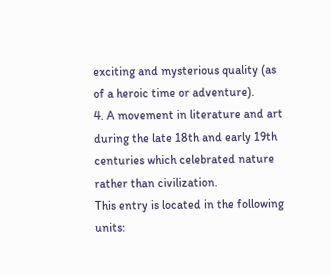exciting and mysterious quality (as of a heroic time or adventure).
4. A movement in literature and art during the late 18th and early 19th centuries which celebrated nature rather than civilization.
This entry is located in the following units: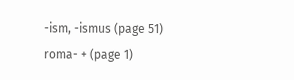-ism, -ismus (page 51) roma- + (page 1)